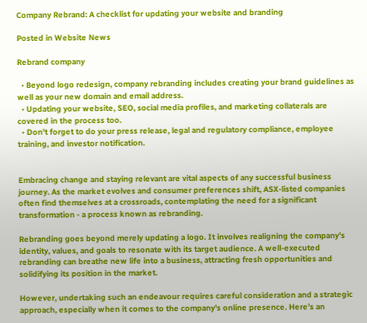Company Rebrand: A checklist for updating your website and branding

Posted in Website News

Rebrand company

  • Beyond logo redesign, company rebranding includes creating your brand guidelines as well as your new domain and email address.
  • Updating your website, SEO, social media profiles, and marketing collaterals are covered in the process too.
  • Don't forget to do your press release, legal and regulatory compliance, employee training, and investor notification.


Embracing change and staying relevant are vital aspects of any successful business journey. As the market evolves and consumer preferences shift, ASX-listed companies often find themselves at a crossroads, contemplating the need for a significant transformation - a process known as rebranding.

Rebranding goes beyond merely updating a logo. It involves realigning the company's identity, values, and goals to resonate with its target audience. A well-executed rebranding can breathe new life into a business, attracting fresh opportunities and solidifying its position in the market.

However, undertaking such an endeavour requires careful consideration and a strategic approach, especially when it comes to the company's online presence. Here’s an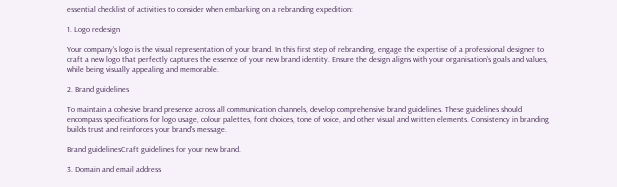essential checklist of activities to consider when embarking on a rebranding expedition:

1. Logo redesign

Your company's logo is the visual representation of your brand. In this first step of rebranding, engage the expertise of a professional designer to craft a new logo that perfectly captures the essence of your new brand identity. Ensure the design aligns with your organisation’s goals and values, while being visually appealing and memorable.

2. Brand guidelines

To maintain a cohesive brand presence across all communication channels, develop comprehensive brand guidelines. These guidelines should encompass specifications for logo usage, colour palettes, font choices, tone of voice, and other visual and written elements. Consistency in branding builds trust and reinforces your brand's message.

Brand guidelinesCraft guidelines for your new brand.

3. Domain and email address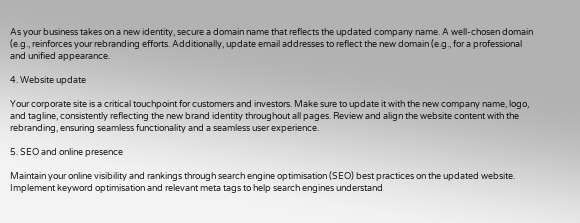As your business takes on a new identity, secure a domain name that reflects the updated company name. A well-chosen domain (e.g., reinforces your rebranding efforts. Additionally, update email addresses to reflect the new domain (e.g., for a professional and unified appearance.

4. Website update

Your corporate site is a critical touchpoint for customers and investors. Make sure to update it with the new company name, logo, and tagline, consistently reflecting the new brand identity throughout all pages. Review and align the website content with the rebranding, ensuring seamless functionality and a seamless user experience.

5. SEO and online presence

Maintain your online visibility and rankings through search engine optimisation (SEO) best practices on the updated website. Implement keyword optimisation and relevant meta tags to help search engines understand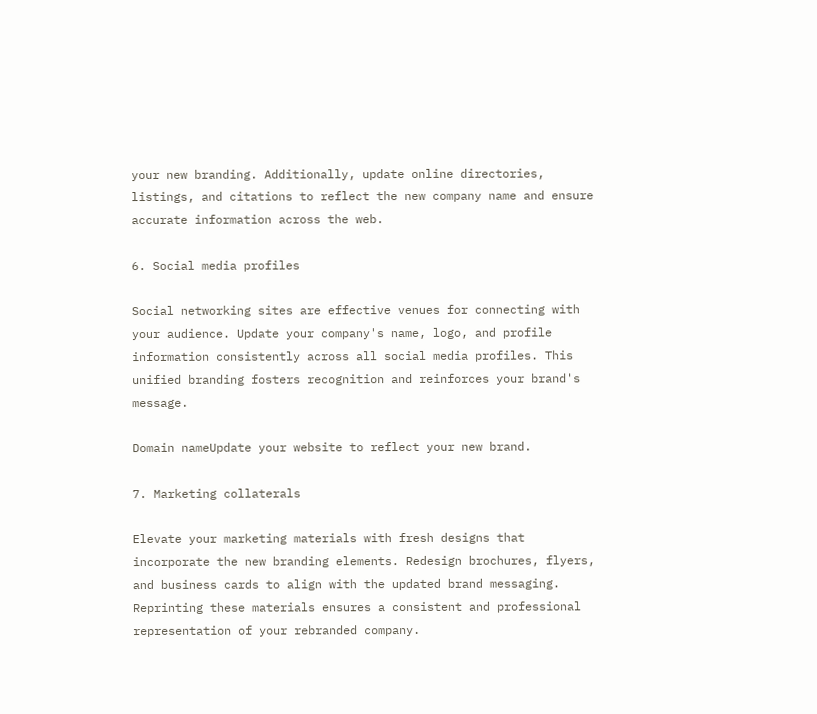your new branding. Additionally, update online directories, listings, and citations to reflect the new company name and ensure accurate information across the web.

6. Social media profiles

Social networking sites are effective venues for connecting with your audience. Update your company's name, logo, and profile information consistently across all social media profiles. This unified branding fosters recognition and reinforces your brand's message.

Domain nameUpdate your website to reflect your new brand.

7. Marketing collaterals

Elevate your marketing materials with fresh designs that incorporate the new branding elements. Redesign brochures, flyers, and business cards to align with the updated brand messaging. Reprinting these materials ensures a consistent and professional representation of your rebranded company.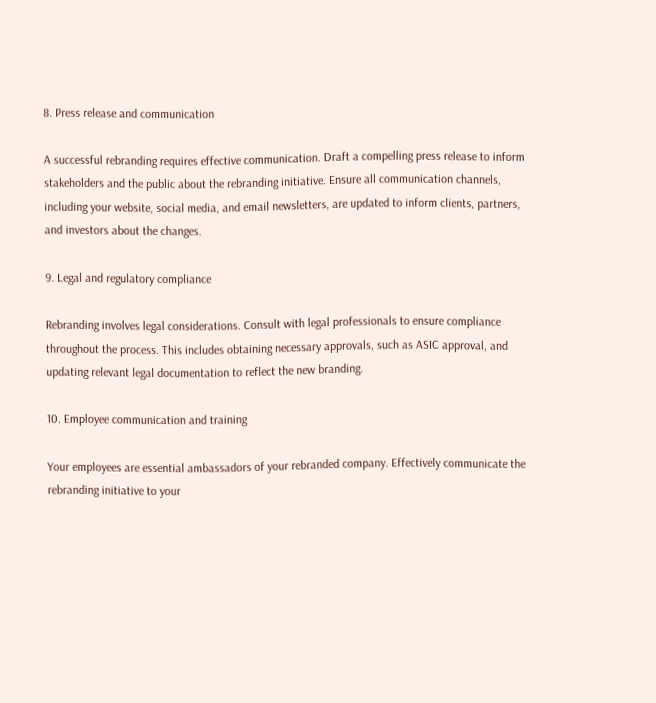8. Press release and communication

A successful rebranding requires effective communication. Draft a compelling press release to inform stakeholders and the public about the rebranding initiative. Ensure all communication channels, including your website, social media, and email newsletters, are updated to inform clients, partners, and investors about the changes.

9. Legal and regulatory compliance

Rebranding involves legal considerations. Consult with legal professionals to ensure compliance throughout the process. This includes obtaining necessary approvals, such as ASIC approval, and updating relevant legal documentation to reflect the new branding.

10. Employee communication and training

Your employees are essential ambassadors of your rebranded company. Effectively communicate the rebranding initiative to your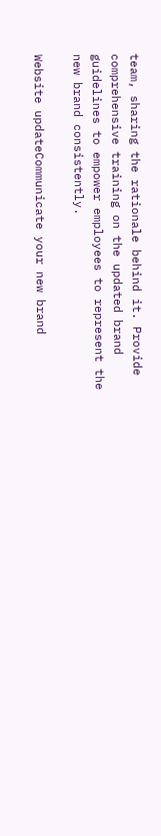team, sharing the rationale behind it. Provide comprehensive training on the updated brand guidelines to empower employees to represent the new brand consistently.

Website updateCommunicate your new brand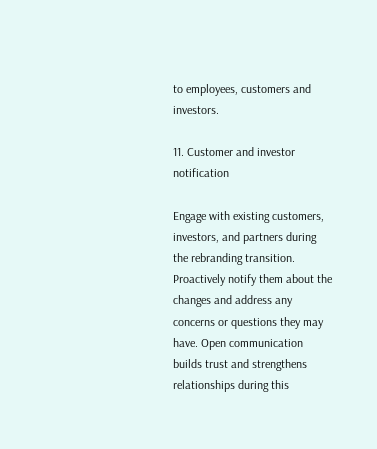to employees, customers and investors.

11. Customer and investor notification

Engage with existing customers, investors, and partners during the rebranding transition. Proactively notify them about the changes and address any concerns or questions they may have. Open communication builds trust and strengthens relationships during this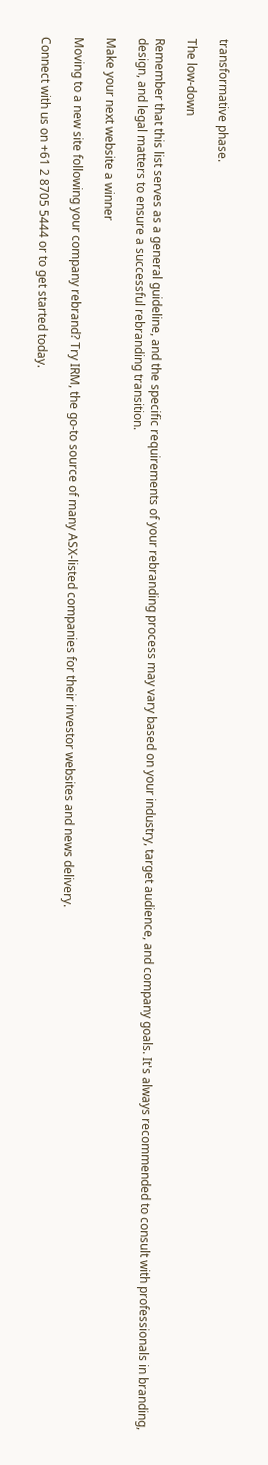transformative phase.

The low-down

Remember that this list serves as a general guideline, and the specific requirements of your rebranding process may vary based on your industry, target audience, and company goals. It's always recommended to consult with professionals in branding, design, and legal matters to ensure a successful rebranding transition.

Make your next website a winner

Moving to a new site following your company rebrand? Try IRM, the go-to source of many ASX-listed companies for their investor websites and news delivery.

Connect with us on +61 2 8705 5444 or to get started today.